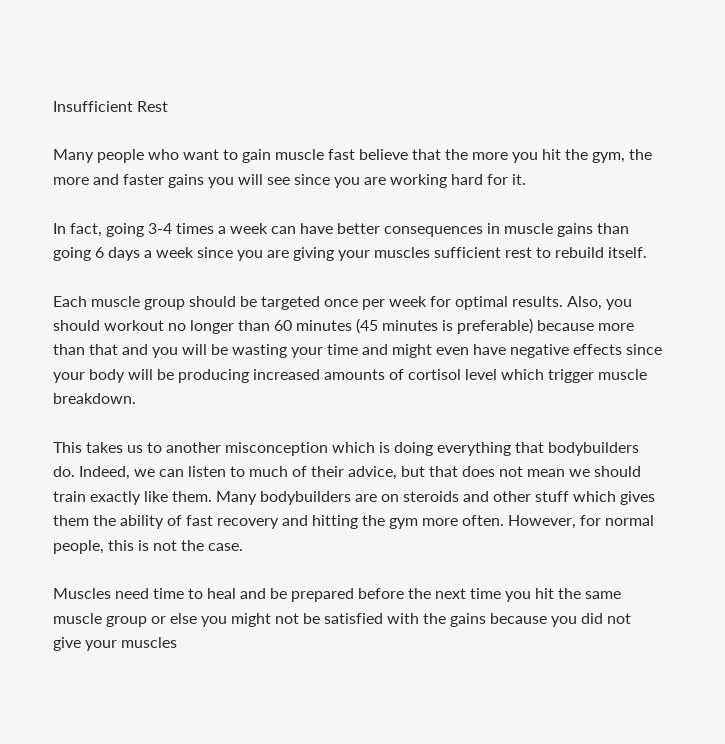Insufficient Rest

Many people who want to gain muscle fast believe that the more you hit the gym, the more and faster gains you will see since you are working hard for it.

In fact, going 3-4 times a week can have better consequences in muscle gains than going 6 days a week since you are giving your muscles sufficient rest to rebuild itself.

Each muscle group should be targeted once per week for optimal results. Also, you should workout no longer than 60 minutes (45 minutes is preferable) because more than that and you will be wasting your time and might even have negative effects since your body will be producing increased amounts of cortisol level which trigger muscle breakdown.

This takes us to another misconception which is doing everything that bodybuilders do. Indeed, we can listen to much of their advice, but that does not mean we should train exactly like them. Many bodybuilders are on steroids and other stuff which gives them the ability of fast recovery and hitting the gym more often. However, for normal people, this is not the case.

Muscles need time to heal and be prepared before the next time you hit the same muscle group or else you might not be satisfied with the gains because you did not give your muscles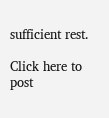sufficient rest.

Click here to post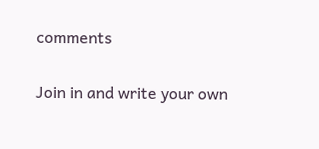comments

Join in and write your own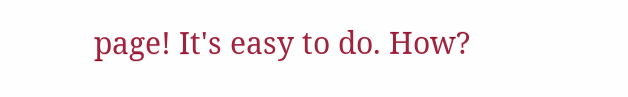page! It's easy to do. How?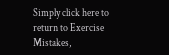Simply click here to return to Exercise Mistakes,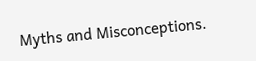Myths and Misconceptions.